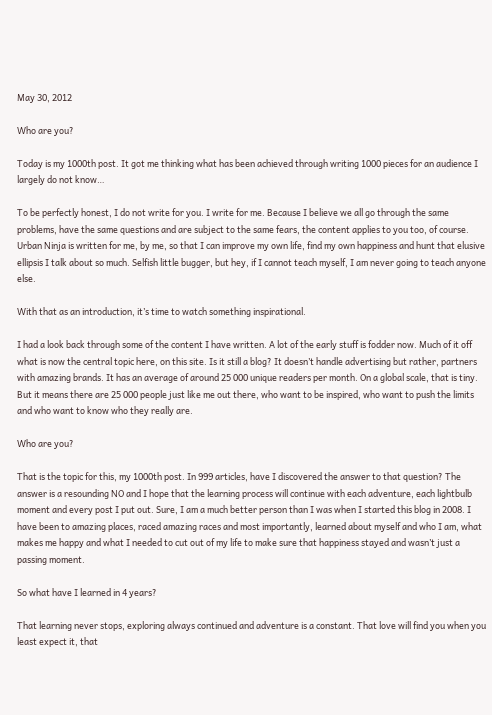May 30, 2012

Who are you?

Today is my 1000th post. It got me thinking what has been achieved through writing 1000 pieces for an audience I largely do not know…

To be perfectly honest, I do not write for you. I write for me. Because I believe we all go through the same problems, have the same questions and are subject to the same fears, the content applies to you too, of course. Urban Ninja is written for me, by me, so that I can improve my own life, find my own happiness and hunt that elusive ellipsis I talk about so much. Selfish little bugger, but hey, if I cannot teach myself, I am never going to teach anyone else.

With that as an introduction, it’s time to watch something inspirational.

I had a look back through some of the content I have written. A lot of the early stuff is fodder now. Much of it off what is now the central topic here, on this site. Is it still a blog? It doesn’t handle advertising but rather, partners with amazing brands. It has an average of around 25 000 unique readers per month. On a global scale, that is tiny. But it means there are 25 000 people just like me out there, who want to be inspired, who want to push the limits and who want to know who they really are.

Who are you?

That is the topic for this, my 1000th post. In 999 articles, have I discovered the answer to that question? The answer is a resounding NO and I hope that the learning process will continue with each adventure, each lightbulb moment and every post I put out. Sure, I am a much better person than I was when I started this blog in 2008. I have been to amazing places, raced amazing races and most importantly, learned about myself and who I am, what makes me happy and what I needed to cut out of my life to make sure that happiness stayed and wasn’t just a passing moment.

So what have I learned in 4 years?

That learning never stops, exploring always continued and adventure is a constant. That love will find you when you least expect it, that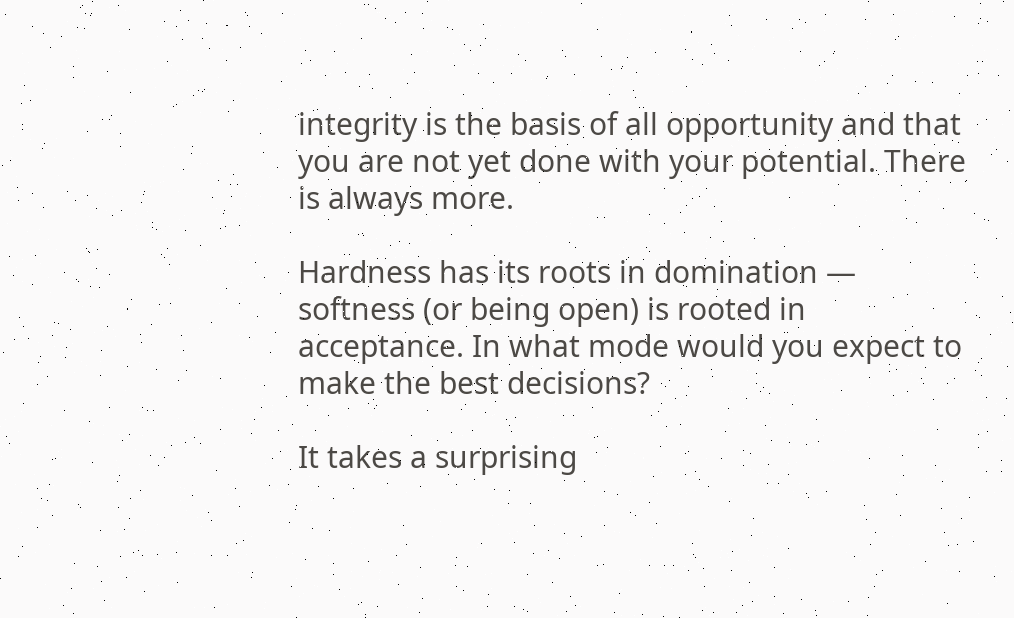integrity is the basis of all opportunity and that you are not yet done with your potential. There is always more.

Hardness has its roots in domination — softness (or being open) is rooted in acceptance. In what mode would you expect to make the best decisions?

It takes a surprising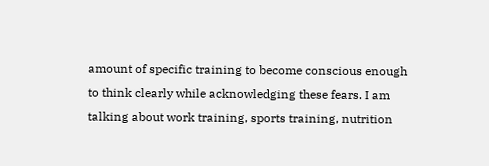amount of specific training to become conscious enough to think clearly while acknowledging these fears. I am talking about work training, sports training, nutrition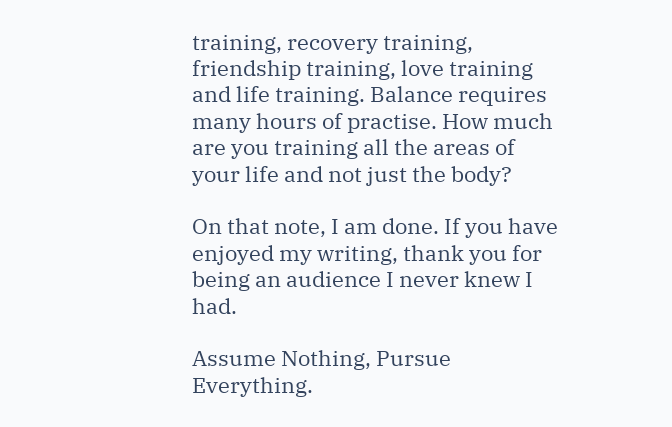training, recovery training, friendship training, love training and life training. Balance requires many hours of practise. How much are you training all the areas of your life and not just the body?

On that note, I am done. If you have enjoyed my writing, thank you for being an audience I never knew I had.

Assume Nothing, Pursue Everything.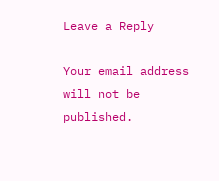Leave a Reply

Your email address will not be published.